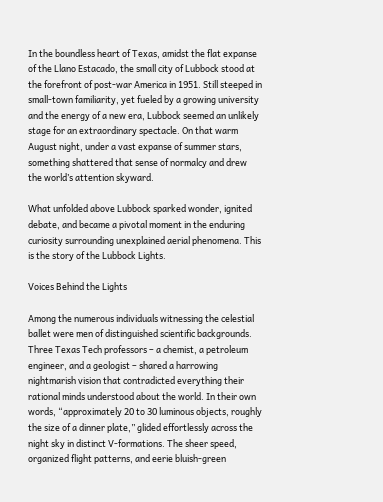In the boundless heart of Texas, amidst the flat expanse of the Llano Estacado, the small city of Lubbock stood at the forefront of post-war America in 1951. Still steeped in small-town familiarity, yet fueled by a growing university and the energy of a new era, Lubbock seemed an unlikely stage for an extraordinary spectacle. On that warm August night, under a vast expanse of summer stars, something shattered that sense of normalcy and drew the world’s attention skyward.

What unfolded above Lubbock sparked wonder, ignited debate, and became a pivotal moment in the enduring curiosity surrounding unexplained aerial phenomena. This is the story of the Lubbock Lights.

Voices Behind the Lights

Among the numerous individuals witnessing the celestial ballet were men of distinguished scientific backgrounds. Three Texas Tech professors – a chemist, a petroleum engineer, and a geologist – shared a harrowing nightmarish vision that contradicted everything their rational minds understood about the world. In their own words, “approximately 20 to 30 luminous objects, roughly the size of a dinner plate,” glided effortlessly across the night sky in distinct V-formations. The sheer speed, organized flight patterns, and eerie bluish-green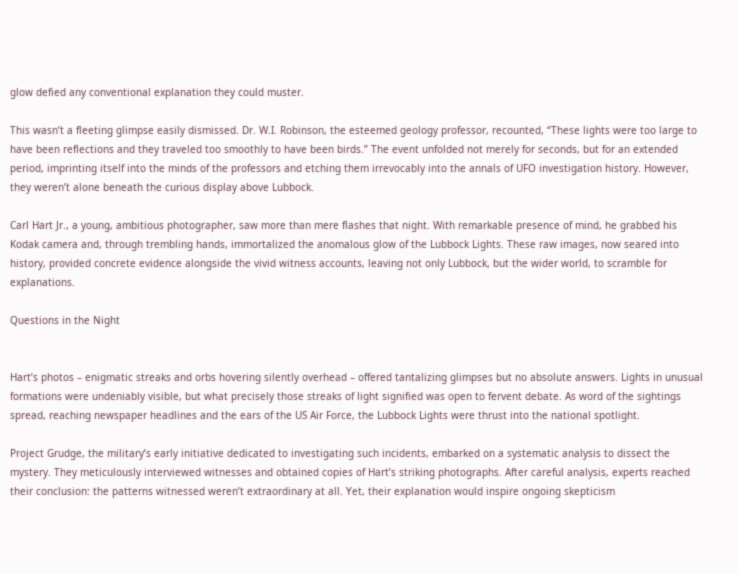glow defied any conventional explanation they could muster.

This wasn’t a fleeting glimpse easily dismissed. Dr. W.I. Robinson, the esteemed geology professor, recounted, “These lights were too large to have been reflections and they traveled too smoothly to have been birds.” The event unfolded not merely for seconds, but for an extended period, imprinting itself into the minds of the professors and etching them irrevocably into the annals of UFO investigation history. However, they weren’t alone beneath the curious display above Lubbock.

Carl Hart Jr., a young, ambitious photographer, saw more than mere flashes that night. With remarkable presence of mind, he grabbed his Kodak camera and, through trembling hands, immortalized the anomalous glow of the Lubbock Lights. These raw images, now seared into history, provided concrete evidence alongside the vivid witness accounts, leaving not only Lubbock, but the wider world, to scramble for explanations.

Questions in the Night


Hart’s photos – enigmatic streaks and orbs hovering silently overhead – offered tantalizing glimpses but no absolute answers. Lights in unusual formations were undeniably visible, but what precisely those streaks of light signified was open to fervent debate. As word of the sightings spread, reaching newspaper headlines and the ears of the US Air Force, the Lubbock Lights were thrust into the national spotlight.

Project Grudge, the military’s early initiative dedicated to investigating such incidents, embarked on a systematic analysis to dissect the mystery. They meticulously interviewed witnesses and obtained copies of Hart’s striking photographs. After careful analysis, experts reached their conclusion: the patterns witnessed weren’t extraordinary at all. Yet, their explanation would inspire ongoing skepticism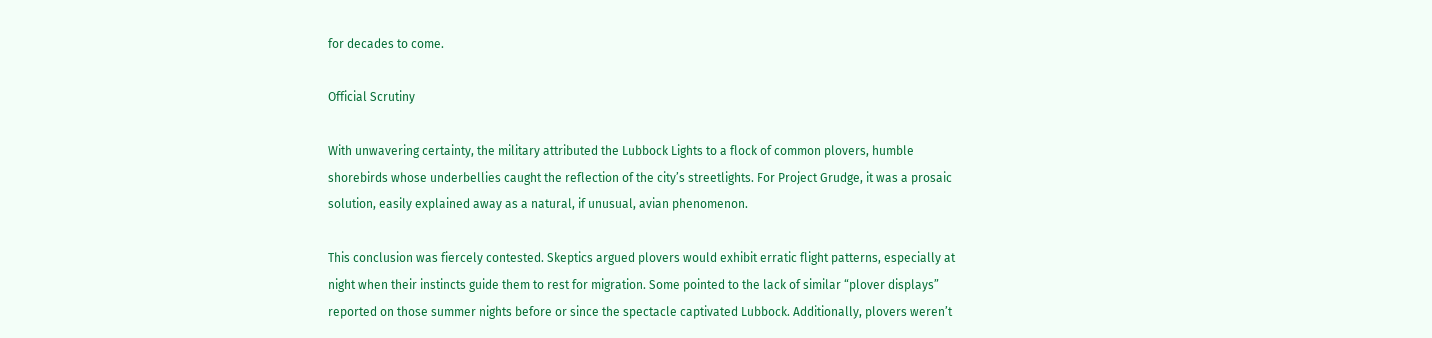for decades to come.

Official Scrutiny

With unwavering certainty, the military attributed the Lubbock Lights to a flock of common plovers, humble shorebirds whose underbellies caught the reflection of the city’s streetlights. For Project Grudge, it was a prosaic solution, easily explained away as a natural, if unusual, avian phenomenon.

This conclusion was fiercely contested. Skeptics argued plovers would exhibit erratic flight patterns, especially at night when their instincts guide them to rest for migration. Some pointed to the lack of similar “plover displays” reported on those summer nights before or since the spectacle captivated Lubbock. Additionally, plovers weren’t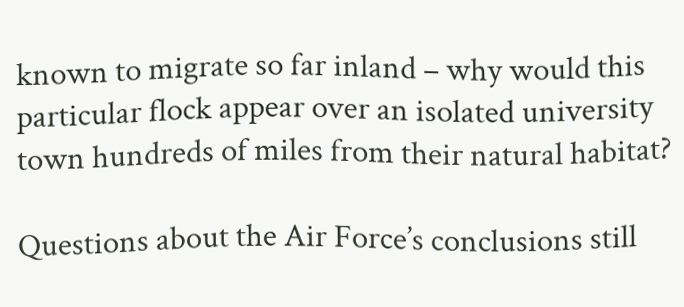known to migrate so far inland – why would this particular flock appear over an isolated university town hundreds of miles from their natural habitat?

Questions about the Air Force’s conclusions still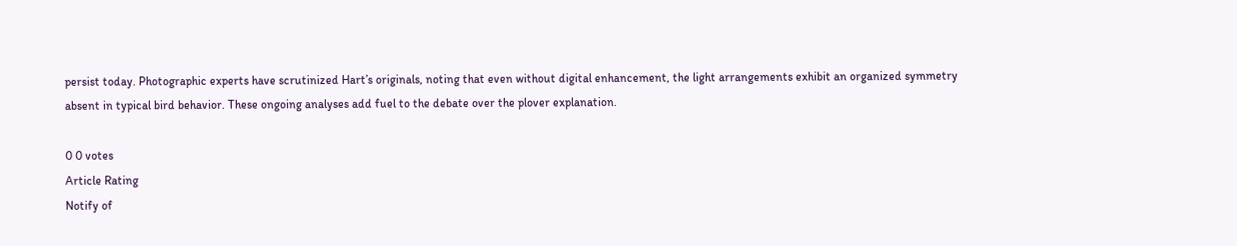persist today. Photographic experts have scrutinized Hart’s originals, noting that even without digital enhancement, the light arrangements exhibit an organized symmetry absent in typical bird behavior. These ongoing analyses add fuel to the debate over the plover explanation.

0 0 votes
Article Rating
Notify of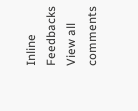Inline Feedbacks
View all comments